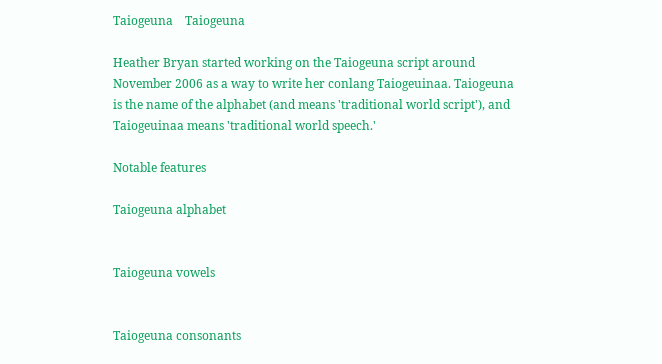Taiogeuna    Taiogeuna

Heather Bryan started working on the Taiogeuna script around November 2006 as a way to write her conlang Taiogeuinaa. Taiogeuna is the name of the alphabet (and means 'traditional world script'), and Taiogeuinaa means 'traditional world speech.'

Notable features

Taiogeuna alphabet


Taiogeuna vowels


Taiogeuna consonants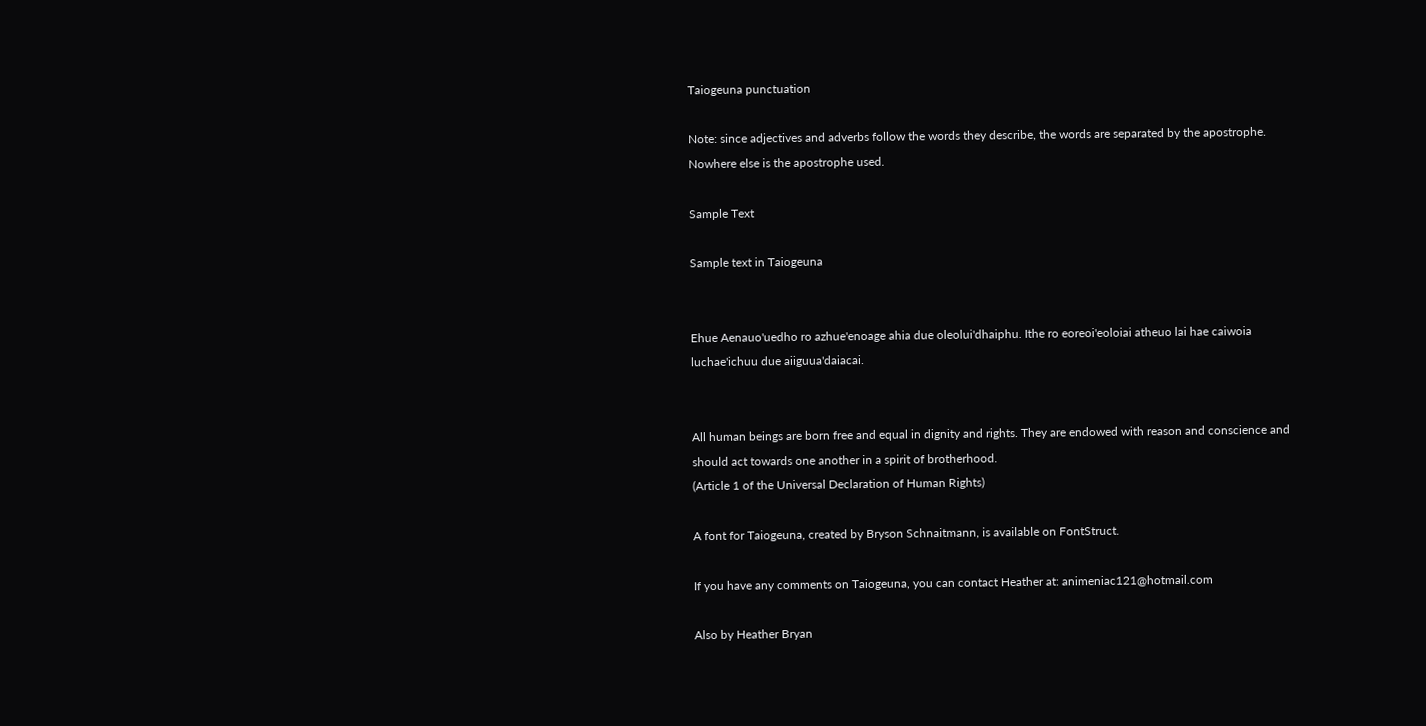Taiogeuna punctuation

Note: since adjectives and adverbs follow the words they describe, the words are separated by the apostrophe. Nowhere else is the apostrophe used.

Sample Text

Sample text in Taiogeuna


Ehue Aenauo'uedho ro azhue'enoage ahia due oleolui'dhaiphu. Ithe ro eoreoi'eoloiai atheuo lai hae caiwoia luchae'ichuu due aiiguua'daiacai.


All human beings are born free and equal in dignity and rights. They are endowed with reason and conscience and should act towards one another in a spirit of brotherhood.
(Article 1 of the Universal Declaration of Human Rights)

A font for Taiogeuna, created by Bryson Schnaitmann, is available on FontStruct.

If you have any comments on Taiogeuna, you can contact Heather at: animeniac121@hotmail.com

Also by Heather Bryan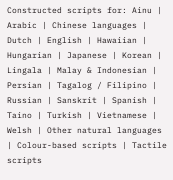Constructed scripts for: Ainu | Arabic | Chinese languages | Dutch | English | Hawaiian | Hungarian | Japanese | Korean | Lingala | Malay & Indonesian | Persian | Tagalog / Filipino | Russian | Sanskrit | Spanish | Taino | Turkish | Vietnamese | Welsh | Other natural languages | Colour-based scripts | Tactile scripts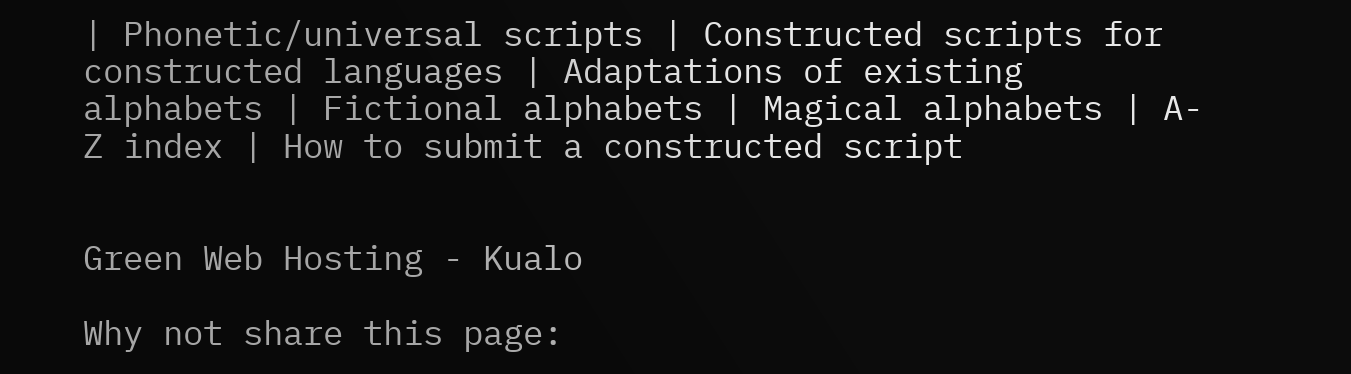| Phonetic/universal scripts | Constructed scripts for constructed languages | Adaptations of existing alphabets | Fictional alphabets | Magical alphabets | A-Z index | How to submit a constructed script


Green Web Hosting - Kualo

Why not share this page: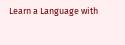Learn a Language with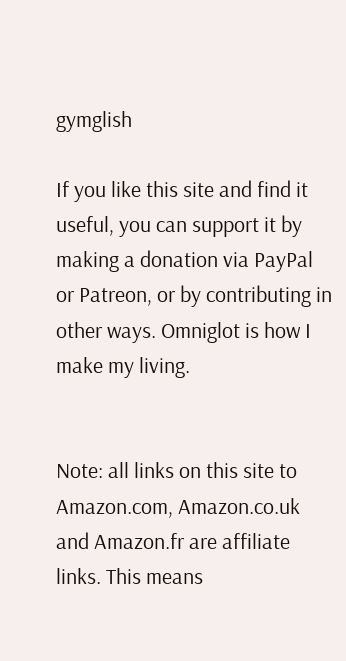gymglish

If you like this site and find it useful, you can support it by making a donation via PayPal or Patreon, or by contributing in other ways. Omniglot is how I make my living.


Note: all links on this site to Amazon.com, Amazon.co.uk and Amazon.fr are affiliate links. This means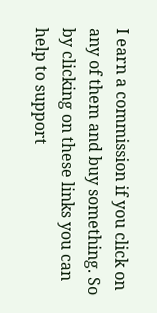I earn a commission if you click on any of them and buy something. So by clicking on these links you can help to support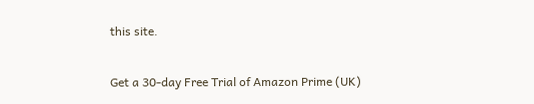this site.

Get a 30-day Free Trial of Amazon Prime (UK)